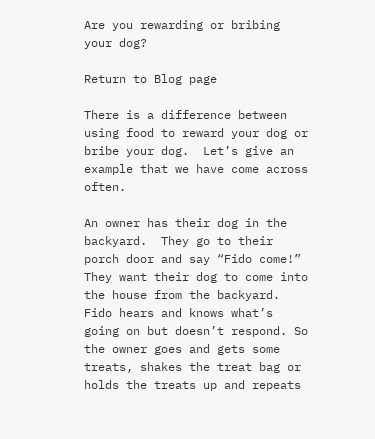Are you rewarding or bribing your dog?

Return to Blog page

There is a difference between using food to reward your dog or bribe your dog.  Let’s give an example that we have come across often.

An owner has their dog in the backyard.  They go to their porch door and say “Fido come!”  They want their dog to come into the house from the backyard.  Fido hears and knows what’s going on but doesn’t respond. So the owner goes and gets some treats, shakes the treat bag or holds the treats up and repeats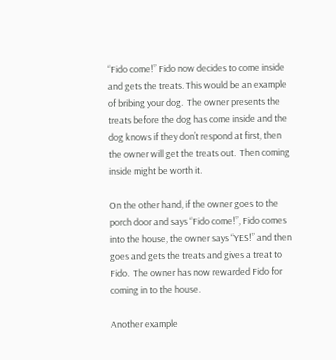“Fido come!” Fido now decides to come inside and gets the treats. This would be an example of bribing your dog.  The owner presents the treats before the dog has come inside and the dog knows if they don’t respond at first, then the owner will get the treats out.  Then coming inside might be worth it.

On the other hand, if the owner goes to the porch door and says “Fido come!”, Fido comes into the house, the owner says “YES!” and then goes and gets the treats and gives a treat to Fido.  The owner has now rewarded Fido for coming in to the house.

Another example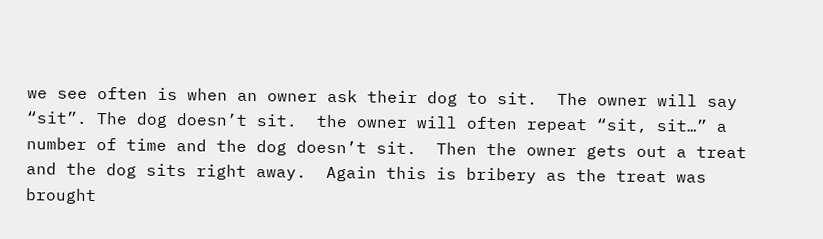we see often is when an owner ask their dog to sit.  The owner will say “sit”. The dog doesn’t sit.  the owner will often repeat “sit, sit…” a number of time and the dog doesn’t sit.  Then the owner gets out a treat and the dog sits right away.  Again this is bribery as the treat was brought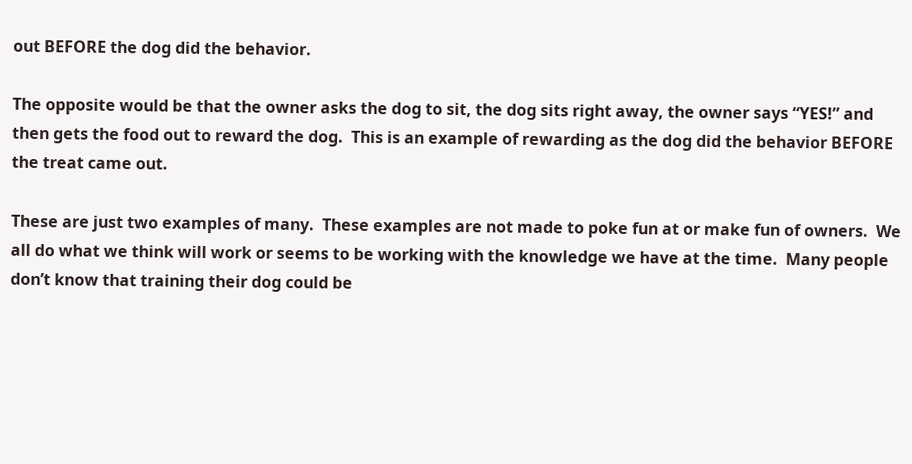out BEFORE the dog did the behavior.

The opposite would be that the owner asks the dog to sit, the dog sits right away, the owner says “YES!” and then gets the food out to reward the dog.  This is an example of rewarding as the dog did the behavior BEFORE the treat came out.

These are just two examples of many.  These examples are not made to poke fun at or make fun of owners.  We all do what we think will work or seems to be working with the knowledge we have at the time.  Many people don’t know that training their dog could be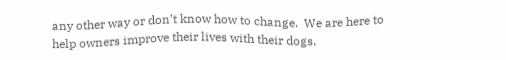any other way or don’t know how to change.  We are here to help owners improve their lives with their dogs.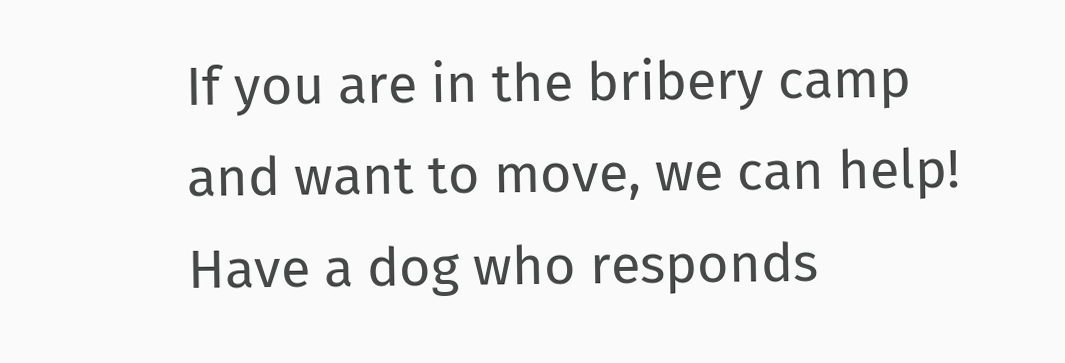If you are in the bribery camp and want to move, we can help!  Have a dog who responds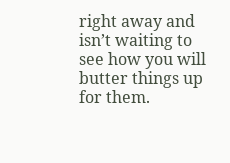right away and isn’t waiting to see how you will butter things up for them.